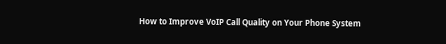How to Improve VoIP Call Quality on Your Phone System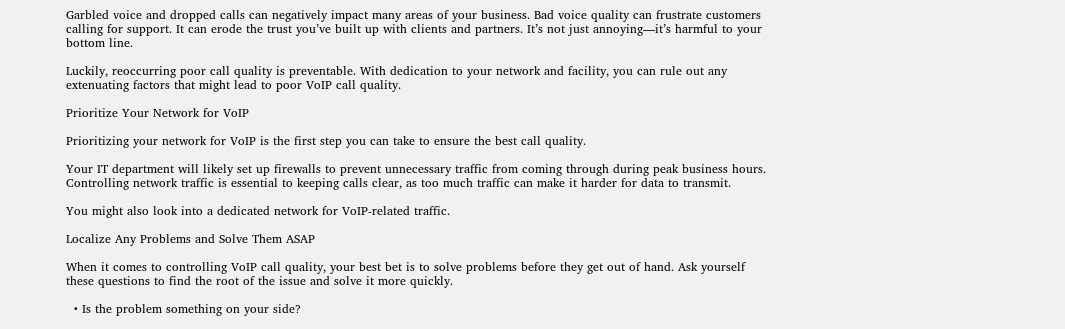Garbled voice and dropped calls can negatively impact many areas of your business. Bad voice quality can frustrate customers calling for support. It can erode the trust you’ve built up with clients and partners. It’s not just annoying—it’s harmful to your bottom line.

Luckily, reoccurring poor call quality is preventable. With dedication to your network and facility, you can rule out any extenuating factors that might lead to poor VoIP call quality.

Prioritize Your Network for VoIP

Prioritizing your network for VoIP is the first step you can take to ensure the best call quality.

Your IT department will likely set up firewalls to prevent unnecessary traffic from coming through during peak business hours. Controlling network traffic is essential to keeping calls clear, as too much traffic can make it harder for data to transmit.

You might also look into a dedicated network for VoIP-related traffic.

Localize Any Problems and Solve Them ASAP

When it comes to controlling VoIP call quality, your best bet is to solve problems before they get out of hand. Ask yourself these questions to find the root of the issue and solve it more quickly.

  • Is the problem something on your side?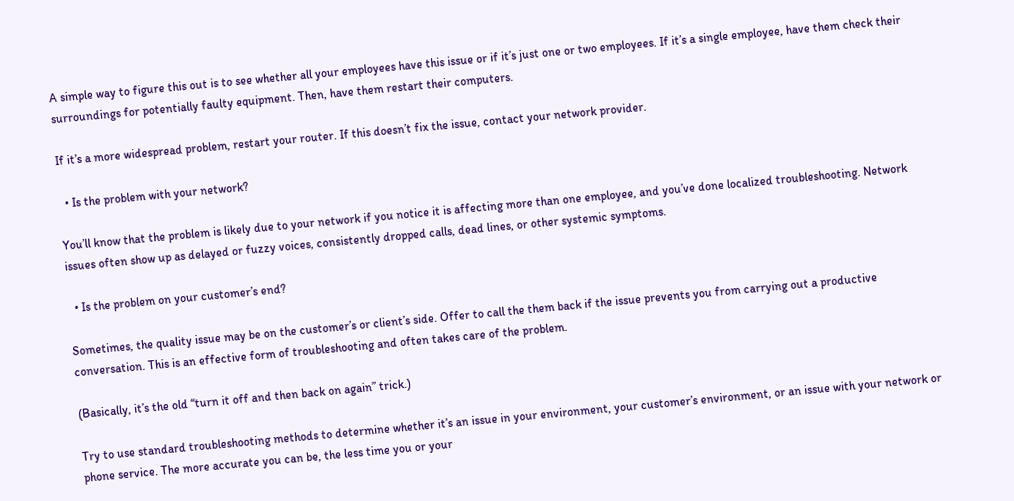A simple way to figure this out is to see whether all your employees have this issue or if it’s just one or two employees. If it’s a single employee, have them check their surroundings for potentially faulty equipment. Then, have them restart their computers.

If it’s a more widespread problem, restart your router. If this doesn’t fix the issue, contact your network provider.

  • Is the problem with your network?

You’ll know that the problem is likely due to your network if you notice it is affecting more than one employee, and you’ve done localized troubleshooting. Network issues often show up as delayed or fuzzy voices, consistently dropped calls, dead lines, or other systemic symptoms.

  • Is the problem on your customer’s end?

Sometimes, the quality issue may be on the customer’s or client’s side. Offer to call the them back if the issue prevents you from carrying out a productive conversation. This is an effective form of troubleshooting and often takes care of the problem.

(Basically, it’s the old “turn it off and then back on again” trick.)

Try to use standard troubleshooting methods to determine whether it’s an issue in your environment, your customer’s environment, or an issue with your network or phone service. The more accurate you can be, the less time you or your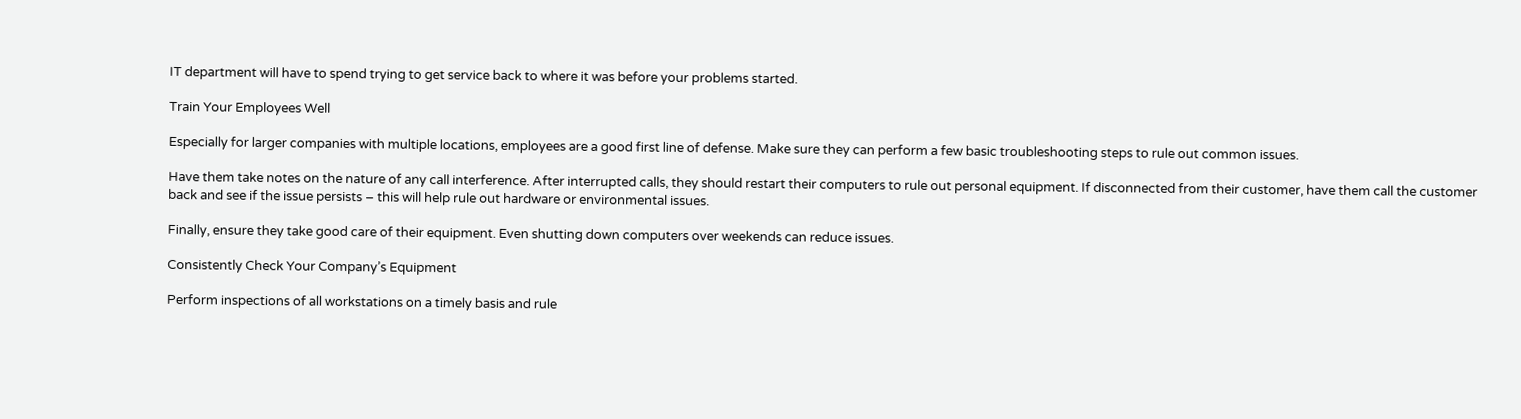IT department will have to spend trying to get service back to where it was before your problems started.

Train Your Employees Well

Especially for larger companies with multiple locations, employees are a good first line of defense. Make sure they can perform a few basic troubleshooting steps to rule out common issues.

Have them take notes on the nature of any call interference. After interrupted calls, they should restart their computers to rule out personal equipment. If disconnected from their customer, have them call the customer back and see if the issue persists – this will help rule out hardware or environmental issues.

Finally, ensure they take good care of their equipment. Even shutting down computers over weekends can reduce issues.

Consistently Check Your Company’s Equipment

Perform inspections of all workstations on a timely basis and rule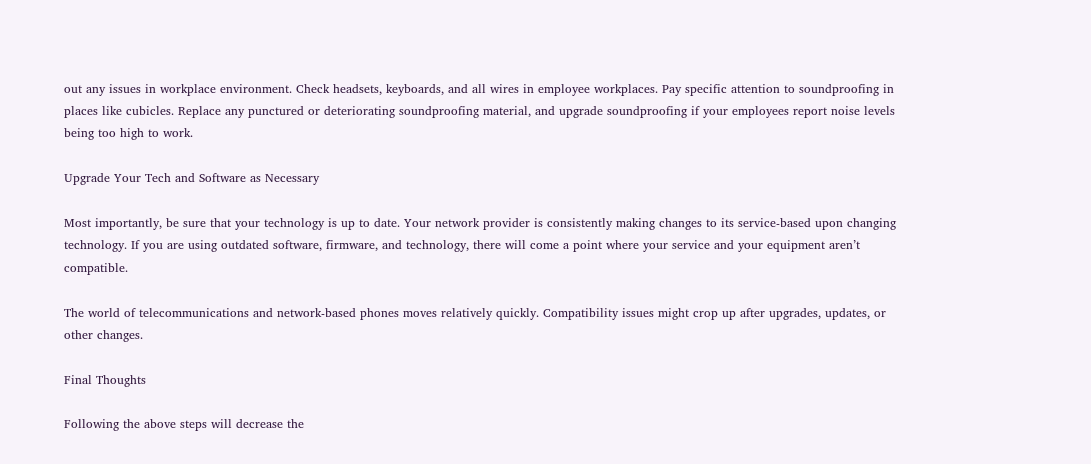out any issues in workplace environment. Check headsets, keyboards, and all wires in employee workplaces. Pay specific attention to soundproofing in places like cubicles. Replace any punctured or deteriorating soundproofing material, and upgrade soundproofing if your employees report noise levels being too high to work.

Upgrade Your Tech and Software as Necessary

Most importantly, be sure that your technology is up to date. Your network provider is consistently making changes to its service-based upon changing technology. If you are using outdated software, firmware, and technology, there will come a point where your service and your equipment aren’t compatible.

The world of telecommunications and network-based phones moves relatively quickly. Compatibility issues might crop up after upgrades, updates, or other changes.

Final Thoughts

Following the above steps will decrease the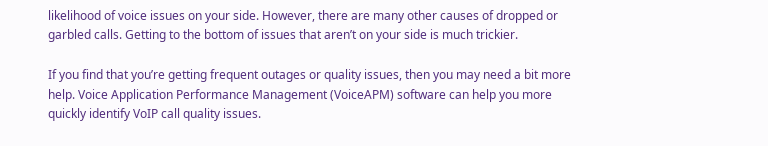likelihood of voice issues on your side. However, there are many other causes of dropped or garbled calls. Getting to the bottom of issues that aren’t on your side is much trickier.

If you find that you’re getting frequent outages or quality issues, then you may need a bit more help. Voice Application Performance Management (VoiceAPM) software can help you more quickly identify VoIP call quality issues.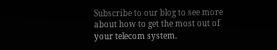Subscribe to our blog to see more about how to get the most out of your telecom system.